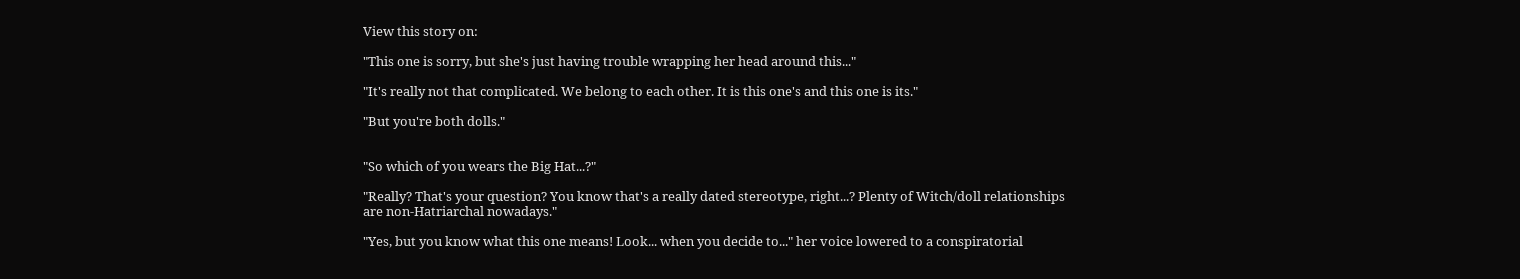View this story on:

"This one is sorry, but she's just having trouble wrapping her head around this..."

"It's really not that complicated. We belong to each other. It is this one's and this one is its."

"But you're both dolls."


"So which of you wears the Big Hat...?"

"Really? That's your question? You know that's a really dated stereotype, right...? Plenty of Witch/doll relationships are non-Hatriarchal nowadays."

"Yes, but you know what this one means! Look... when you decide to..." her voice lowered to a conspiratorial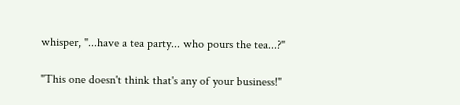whisper, "...have a tea party... who pours the tea...?"

"This one doesn't think that's any of your business!"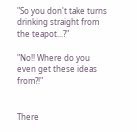"So you don't take turns drinking straight from the teapot...?"

"No!! Where do you even get these ideas from?!"


There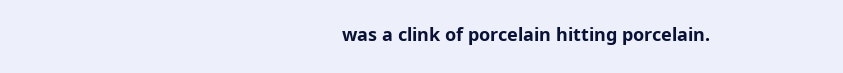was a clink of porcelain hitting porcelain.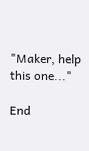"Maker, help this one..."

End